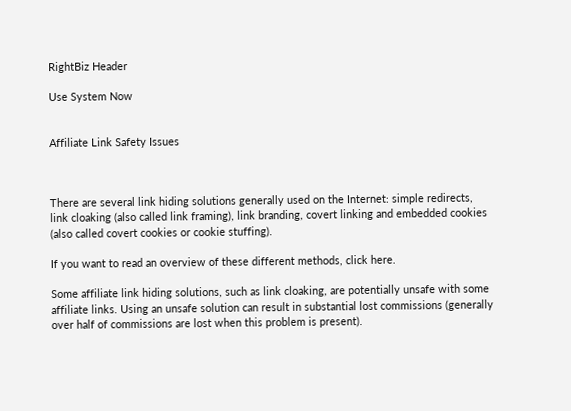RightBiz Header

Use System Now


Affiliate Link Safety Issues



There are several link hiding solutions generally used on the Internet: simple redirects, link cloaking (also called link framing), link branding, covert linking and embedded cookies (also called covert cookies or cookie stuffing).

If you want to read an overview of these different methods, click here.

Some affiliate link hiding solutions, such as link cloaking, are potentially unsafe with some affiliate links. Using an unsafe solution can result in substantial lost commissions (generally over half of commissions are lost when this problem is present).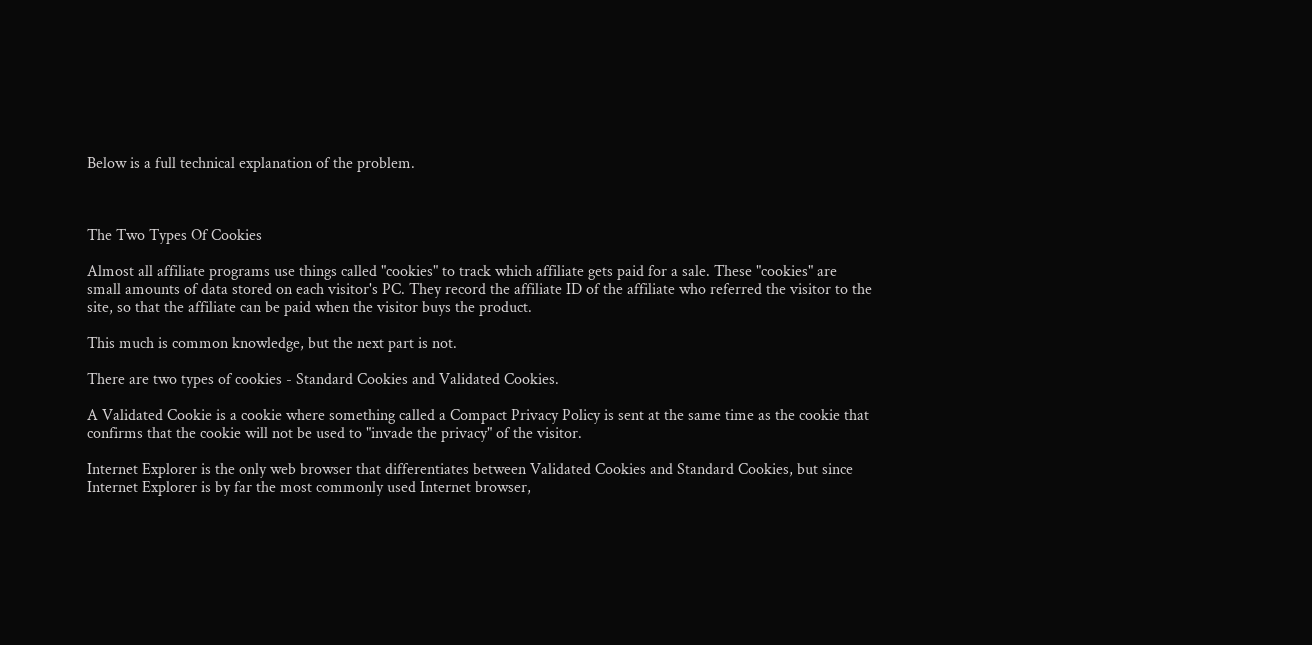Below is a full technical explanation of the problem.



The Two Types Of Cookies

Almost all affiliate programs use things called "cookies" to track which affiliate gets paid for a sale. These "cookies" are small amounts of data stored on each visitor's PC. They record the affiliate ID of the affiliate who referred the visitor to the site, so that the affiliate can be paid when the visitor buys the product.

This much is common knowledge, but the next part is not.

There are two types of cookies - Standard Cookies and Validated Cookies.

A Validated Cookie is a cookie where something called a Compact Privacy Policy is sent at the same time as the cookie that confirms that the cookie will not be used to "invade the privacy" of the visitor.

Internet Explorer is the only web browser that differentiates between Validated Cookies and Standard Cookies, but since Internet Explorer is by far the most commonly used Internet browser,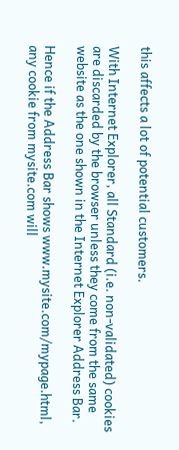this affects a lot of potential customers.

With Internet Explorer, all Standard (i.e. non-validated) cookies are discarded by the browser unless they come from the same website as the one shown in the Internet Explorer Address Bar.

Hence if the Address Bar shows www.mysite.com/mypage.html, any cookie from mysite.com will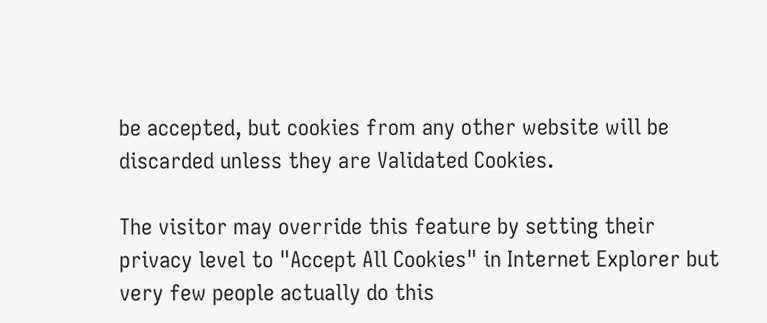be accepted, but cookies from any other website will be discarded unless they are Validated Cookies.

The visitor may override this feature by setting their privacy level to "Accept All Cookies" in Internet Explorer but very few people actually do this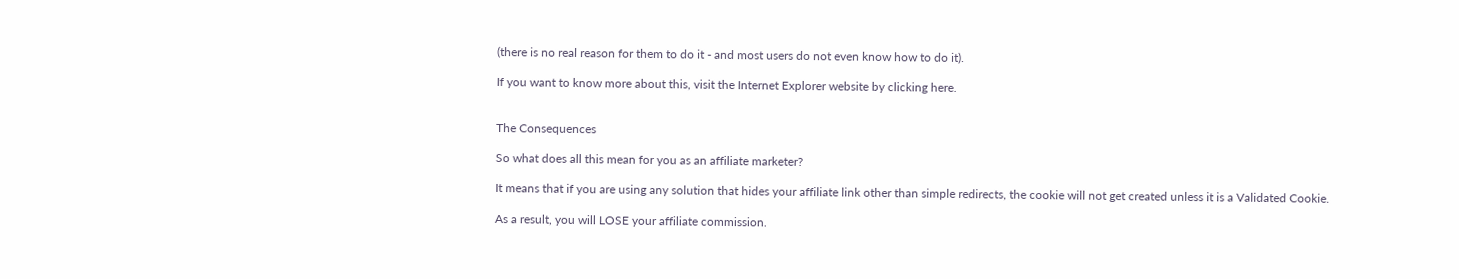(there is no real reason for them to do it - and most users do not even know how to do it).

If you want to know more about this, visit the Internet Explorer website by clicking here.


The Consequences

So what does all this mean for you as an affiliate marketer?

It means that if you are using any solution that hides your affiliate link other than simple redirects, the cookie will not get created unless it is a Validated Cookie.

As a result, you will LOSE your affiliate commission.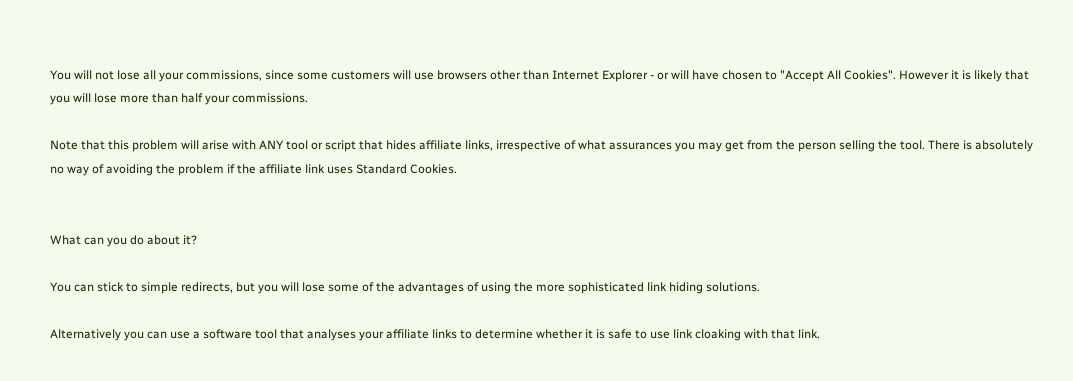You will not lose all your commissions, since some customers will use browsers other than Internet Explorer - or will have chosen to "Accept All Cookies". However it is likely that you will lose more than half your commissions.

Note that this problem will arise with ANY tool or script that hides affiliate links, irrespective of what assurances you may get from the person selling the tool. There is absolutely no way of avoiding the problem if the affiliate link uses Standard Cookies.


What can you do about it?

You can stick to simple redirects, but you will lose some of the advantages of using the more sophisticated link hiding solutions.

Alternatively you can use a software tool that analyses your affiliate links to determine whether it is safe to use link cloaking with that link.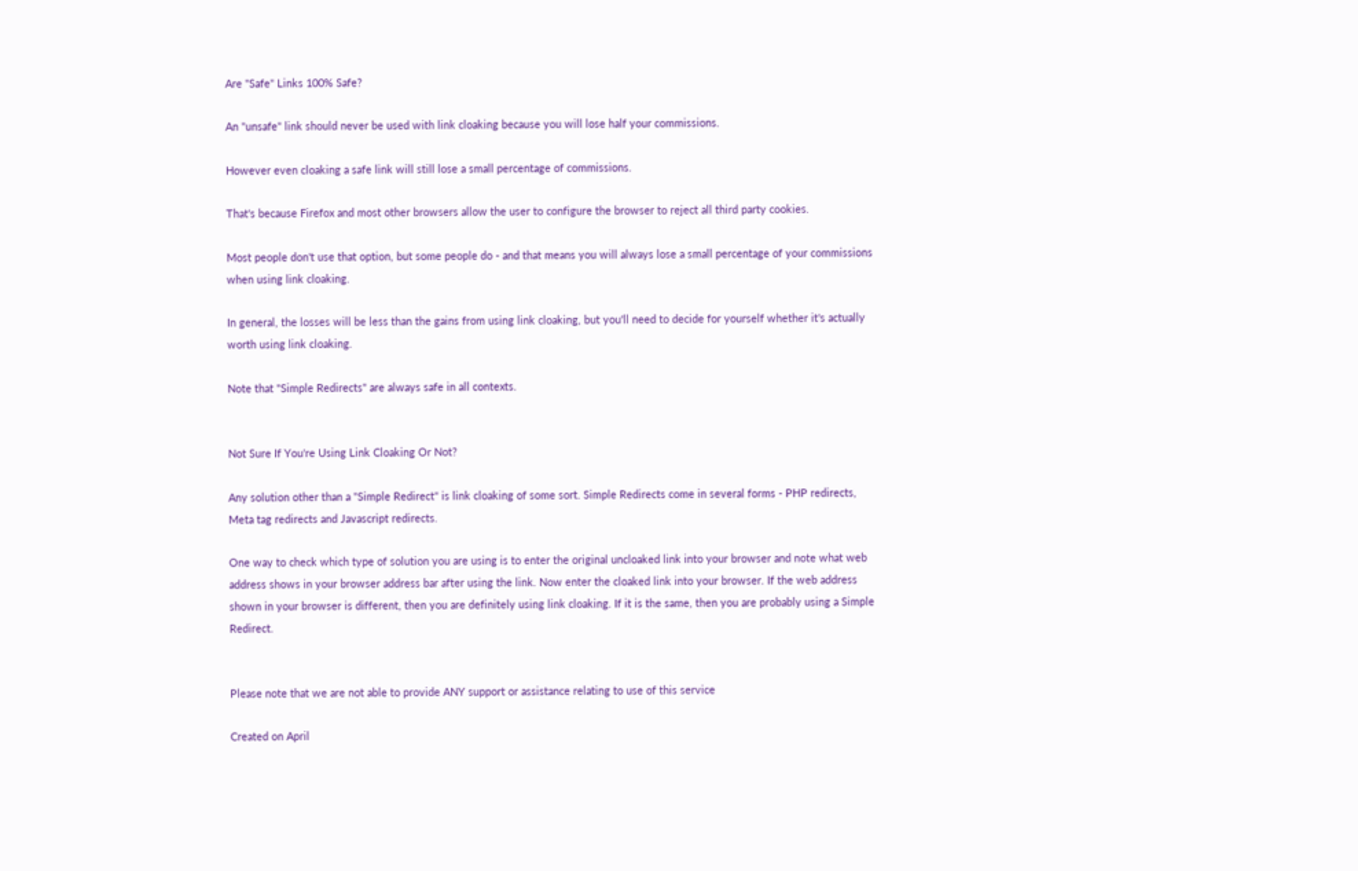Are "Safe" Links 100% Safe?

An "unsafe" link should never be used with link cloaking because you will lose half your commissions.

However even cloaking a safe link will still lose a small percentage of commissions.

That's because Firefox and most other browsers allow the user to configure the browser to reject all third party cookies.

Most people don't use that option, but some people do - and that means you will always lose a small percentage of your commissions when using link cloaking.

In general, the losses will be less than the gains from using link cloaking, but you'll need to decide for yourself whether it's actually worth using link cloaking.

Note that "Simple Redirects" are always safe in all contexts.


Not Sure If You're Using Link Cloaking Or Not?

Any solution other than a "Simple Redirect" is link cloaking of some sort. Simple Redirects come in several forms - PHP redirects, Meta tag redirects and Javascript redirects.

One way to check which type of solution you are using is to enter the original uncloaked link into your browser and note what web address shows in your browser address bar after using the link. Now enter the cloaked link into your browser. If the web address shown in your browser is different, then you are definitely using link cloaking. If it is the same, then you are probably using a Simple Redirect.


Please note that we are not able to provide ANY support or assistance relating to use of this service

Created on April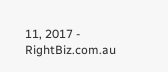11, 2017 - RightBiz.com.au